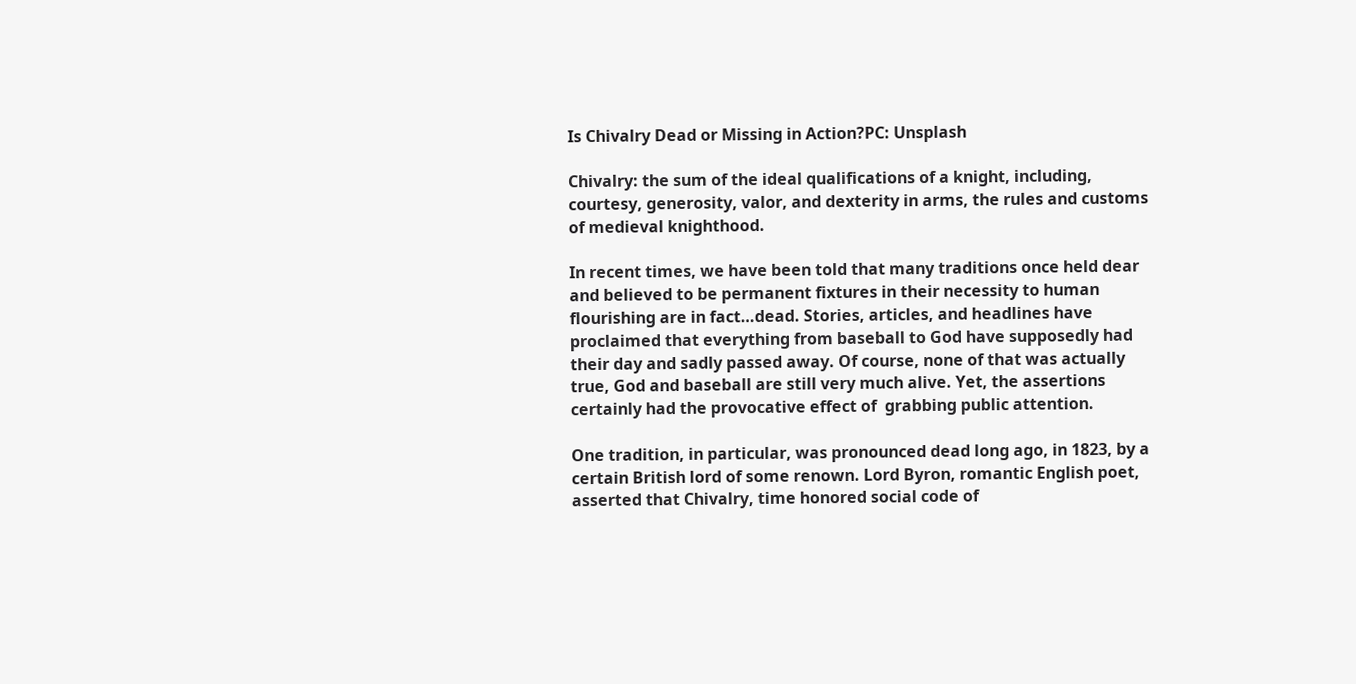Is Chivalry Dead or Missing in Action?PC: Unsplash

Chivalry: the sum of the ideal qualifications of a knight, including, courtesy, generosity, valor, and dexterity in arms, the rules and customs of medieval knighthood.

In recent times, we have been told that many traditions once held dear and believed to be permanent fixtures in their necessity to human flourishing are in fact…dead. Stories, articles, and headlines have proclaimed that everything from baseball to God have supposedly had their day and sadly passed away. Of course, none of that was actually true, God and baseball are still very much alive. Yet, the assertions certainly had the provocative effect of  grabbing public attention.

One tradition, in particular, was pronounced dead long ago, in 1823, by a certain British lord of some renown. Lord Byron, romantic English poet, asserted that Chivalry, time honored social code of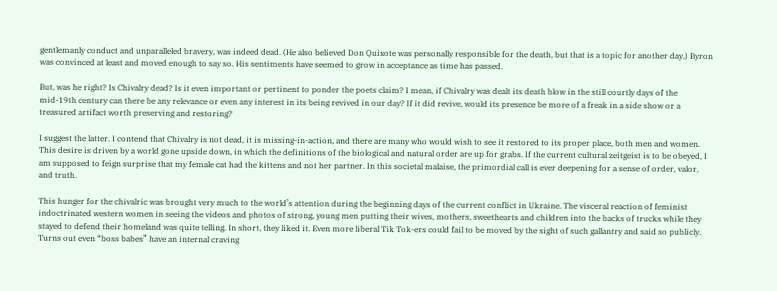gentlemanly conduct and unparalleled bravery, was indeed dead. (He also believed Don Quixote was personally responsible for the death, but that is a topic for another day.) Byron was convinced at least and moved enough to say so. His sentiments have seemed to grow in acceptance as time has passed.

But, was he right? Is Chivalry dead? Is it even important or pertinent to ponder the poets claim? I mean, if Chivalry was dealt its death blow in the still courtly days of the mid-19th century can there be any relevance or even any interest in its being revived in our day? If it did revive, would its presence be more of a freak in a side show or a treasured artifact worth preserving and restoring?

I suggest the latter. I contend that Chivalry is not dead, it is missing-in-action, and there are many who would wish to see it restored to its proper place, both men and women. This desire is driven by a world gone upside down, in which the definitions of the biological and natural order are up for grabs. If the current cultural zeitgeist is to be obeyed, I am supposed to feign surprise that my female cat had the kittens and not her partner. In this societal malaise, the primordial call is ever deepening for a sense of order, valor, and truth.

This hunger for the chivalric was brought very much to the world’s attention during the beginning days of the current conflict in Ukraine. The visceral reaction of feminist indoctrinated western women in seeing the videos and photos of strong, young men putting their wives, mothers, sweethearts and children into the backs of trucks while they stayed to defend their homeland was quite telling. In short, they liked it. Even more liberal Tik Tok-ers could fail to be moved by the sight of such gallantry and said so publicly. Turns out even “boss babes” have an internal craving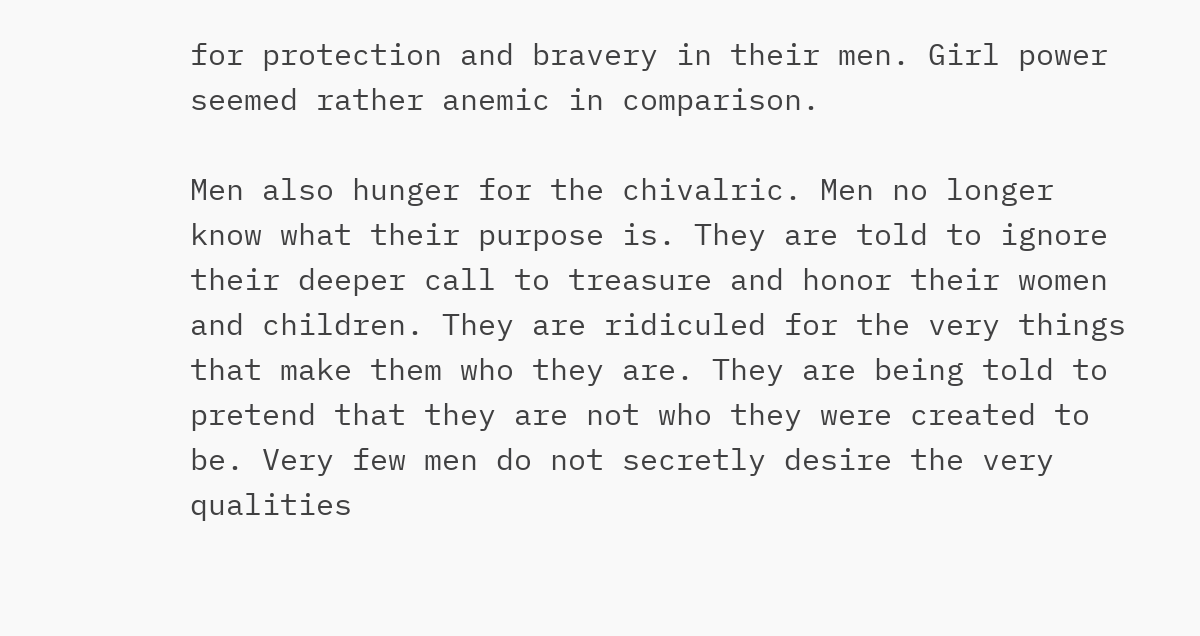for protection and bravery in their men. Girl power seemed rather anemic in comparison.

Men also hunger for the chivalric. Men no longer know what their purpose is. They are told to ignore their deeper call to treasure and honor their women and children. They are ridiculed for the very things that make them who they are. They are being told to pretend that they are not who they were created to be. Very few men do not secretly desire the very qualities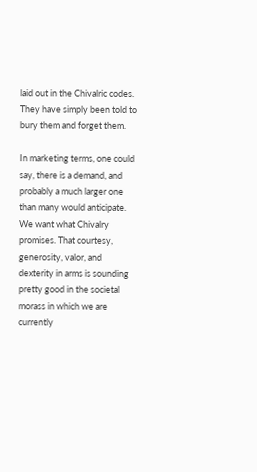laid out in the Chivalric codes. They have simply been told to bury them and forget them.

In marketing terms, one could say, there is a demand, and probably a much larger one than many would anticipate. We want what Chivalry promises. That courtesy, generosity, valor, and dexterity in arms is sounding pretty good in the societal morass in which we are currently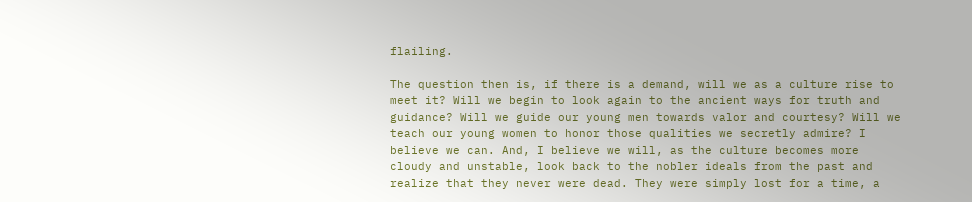flailing.

The question then is, if there is a demand, will we as a culture rise to meet it? Will we begin to look again to the ancient ways for truth and guidance? Will we guide our young men towards valor and courtesy? Will we teach our young women to honor those qualities we secretly admire? I believe we can. And, I believe we will, as the culture becomes more cloudy and unstable, look back to the nobler ideals from the past and realize that they never were dead. They were simply lost for a time, a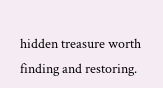hidden treasure worth finding and restoring.